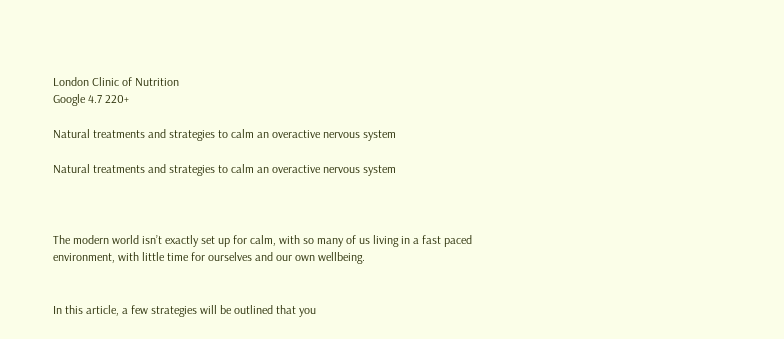London Clinic of Nutrition
Google 4.7 220+

Natural treatments and strategies to calm an overactive nervous system

Natural treatments and strategies to calm an overactive nervous system



The modern world isn’t exactly set up for calm, with so many of us living in a fast paced environment, with little time for ourselves and our own wellbeing.


In this article, a few strategies will be outlined that you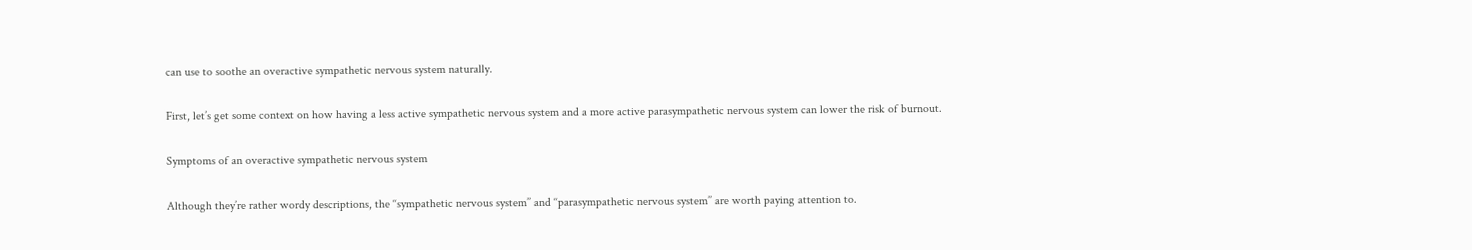can use to soothe an overactive sympathetic nervous system naturally.

First, let’s get some context on how having a less active sympathetic nervous system and a more active parasympathetic nervous system can lower the risk of burnout.

Symptoms of an overactive sympathetic nervous system

Although they’re rather wordy descriptions, the ‘‘sympathetic nervous system’’ and ‘‘parasympathetic nervous system’’ are worth paying attention to.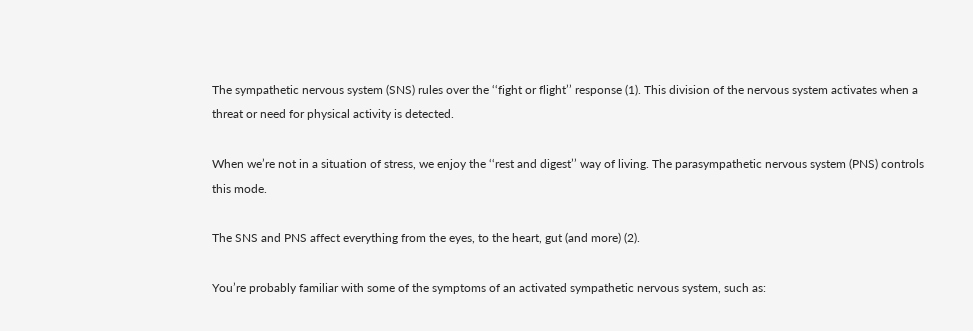The sympathetic nervous system (SNS) rules over the ‘‘fight or flight’’ response (1). This division of the nervous system activates when a threat or need for physical activity is detected.

When we’re not in a situation of stress, we enjoy the ‘‘rest and digest’’ way of living. The parasympathetic nervous system (PNS) controls this mode.

The SNS and PNS affect everything from the eyes, to the heart, gut (and more) (2).

You’re probably familiar with some of the symptoms of an activated sympathetic nervous system, such as: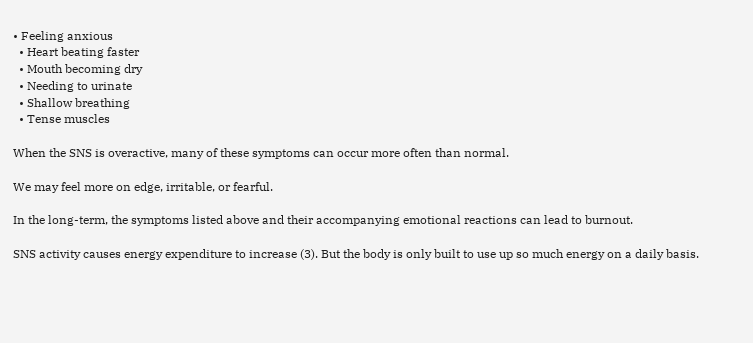• Feeling anxious
  • Heart beating faster
  • Mouth becoming dry
  • Needing to urinate
  • Shallow breathing
  • Tense muscles

When the SNS is overactive, many of these symptoms can occur more often than normal.

We may feel more on edge, irritable, or fearful.

In the long-term, the symptoms listed above and their accompanying emotional reactions can lead to burnout.

SNS activity causes energy expenditure to increase (3). But the body is only built to use up so much energy on a daily basis.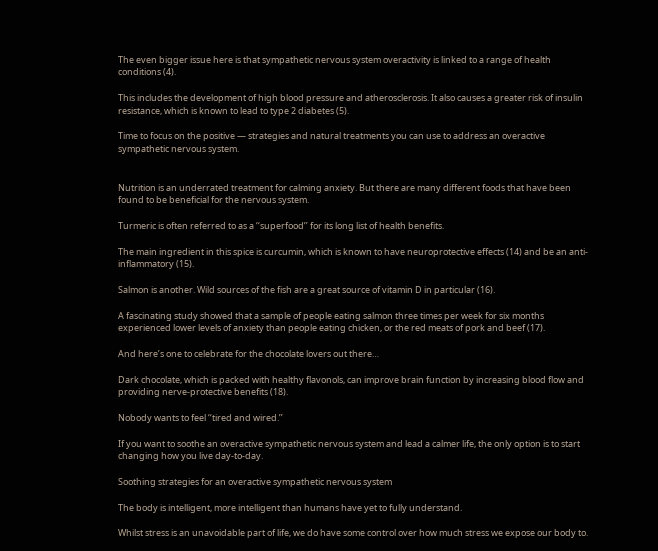The even bigger issue here is that sympathetic nervous system overactivity is linked to a range of health conditions (4).

This includes the development of high blood pressure and atherosclerosis. It also causes a greater risk of insulin resistance, which is known to lead to type 2 diabetes (5).

Time to focus on the positive — strategies and natural treatments you can use to address an overactive sympathetic nervous system.


Nutrition is an underrated treatment for calming anxiety. But there are many different foods that have been found to be beneficial for the nervous system.

Turmeric is often referred to as a ‘‘superfood’’ for its long list of health benefits.

The main ingredient in this spice is curcumin, which is known to have neuroprotective effects (14) and be an anti-inflammatory (15).

Salmon is another. Wild sources of the fish are a great source of vitamin D in particular (16).

A fascinating study showed that a sample of people eating salmon three times per week for six months experienced lower levels of anxiety than people eating chicken, or the red meats of pork and beef (17).

And here’s one to celebrate for the chocolate lovers out there…

Dark chocolate, which is packed with healthy flavonols, can improve brain function by increasing blood flow and providing nerve-protective benefits (18).

Nobody wants to feel ‘‘tired and wired.’’

If you want to soothe an overactive sympathetic nervous system and lead a calmer life, the only option is to start changing how you live day-to-day.

Soothing strategies for an overactive sympathetic nervous system

The body is intelligent, more intelligent than humans have yet to fully understand.

Whilst stress is an unavoidable part of life, we do have some control over how much stress we expose our body to.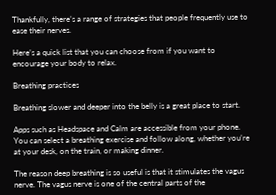Thankfully, there’s a range of strategies that people frequently use to ease their nerves.

Here’s a quick list that you can choose from if you want to encourage your body to relax.

Breathing practices

Breathing slower and deeper into the belly is a great place to start.

Apps such as Headspace and Calm are accessible from your phone. You can select a breathing exercise and follow along, whether you’re at your desk, on the train, or making dinner.

The reason deep breathing is so useful is that it stimulates the vagus nerve. The vagus nerve is one of the central parts of the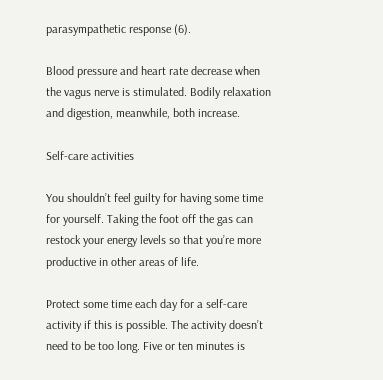parasympathetic response (6).

Blood pressure and heart rate decrease when the vagus nerve is stimulated. Bodily relaxation and digestion, meanwhile, both increase.

Self-care activities

You shouldn’t feel guilty for having some time for yourself. Taking the foot off the gas can restock your energy levels so that you’re more productive in other areas of life.

Protect some time each day for a self-care activity if this is possible. The activity doesn’t need to be too long. Five or ten minutes is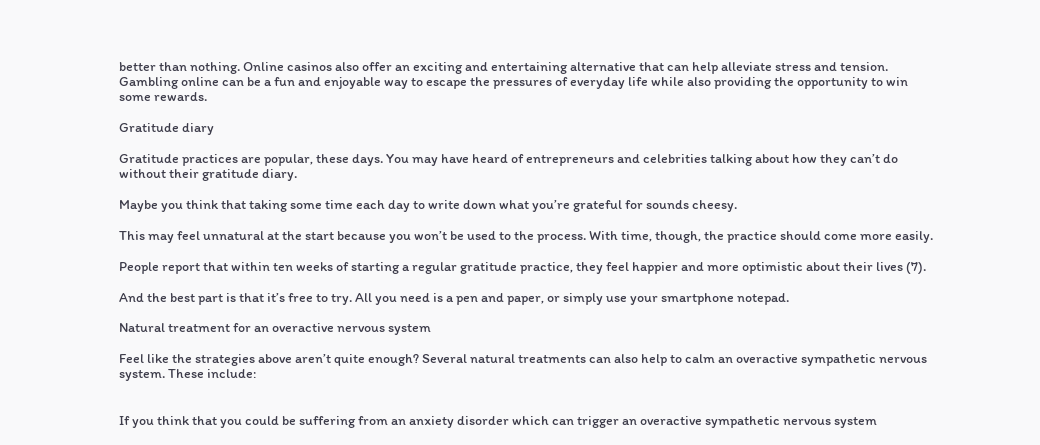better than nothing. Online casinos also offer an exciting and entertaining alternative that can help alleviate stress and tension. Gambling online can be a fun and enjoyable way to escape the pressures of everyday life while also providing the opportunity to win some rewards.

Gratitude diary

Gratitude practices are popular, these days. You may have heard of entrepreneurs and celebrities talking about how they can’t do without their gratitude diary.

Maybe you think that taking some time each day to write down what you’re grateful for sounds cheesy.

This may feel unnatural at the start because you won’t be used to the process. With time, though, the practice should come more easily.

People report that within ten weeks of starting a regular gratitude practice, they feel happier and more optimistic about their lives (7).

And the best part is that it’s free to try. All you need is a pen and paper, or simply use your smartphone notepad.

Natural treatment for an overactive nervous system

Feel like the strategies above aren’t quite enough? Several natural treatments can also help to calm an overactive sympathetic nervous system. These include:


If you think that you could be suffering from an anxiety disorder which can trigger an overactive sympathetic nervous system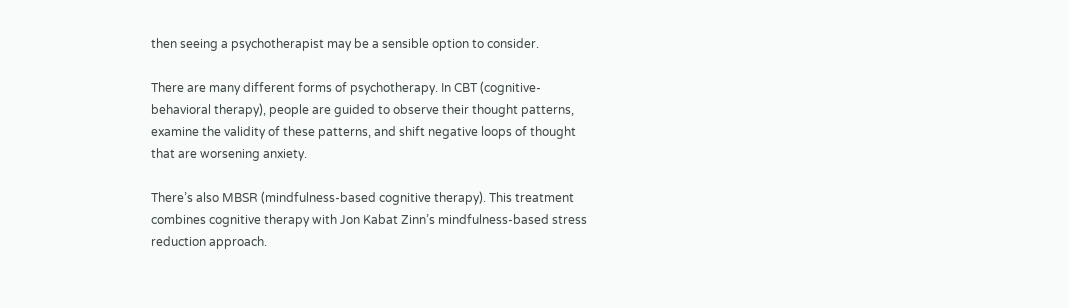then seeing a psychotherapist may be a sensible option to consider.

There are many different forms of psychotherapy. In CBT (cognitive-behavioral therapy), people are guided to observe their thought patterns, examine the validity of these patterns, and shift negative loops of thought that are worsening anxiety.

There’s also MBSR (mindfulness-based cognitive therapy). This treatment combines cognitive therapy with Jon Kabat Zinn’s mindfulness-based stress reduction approach.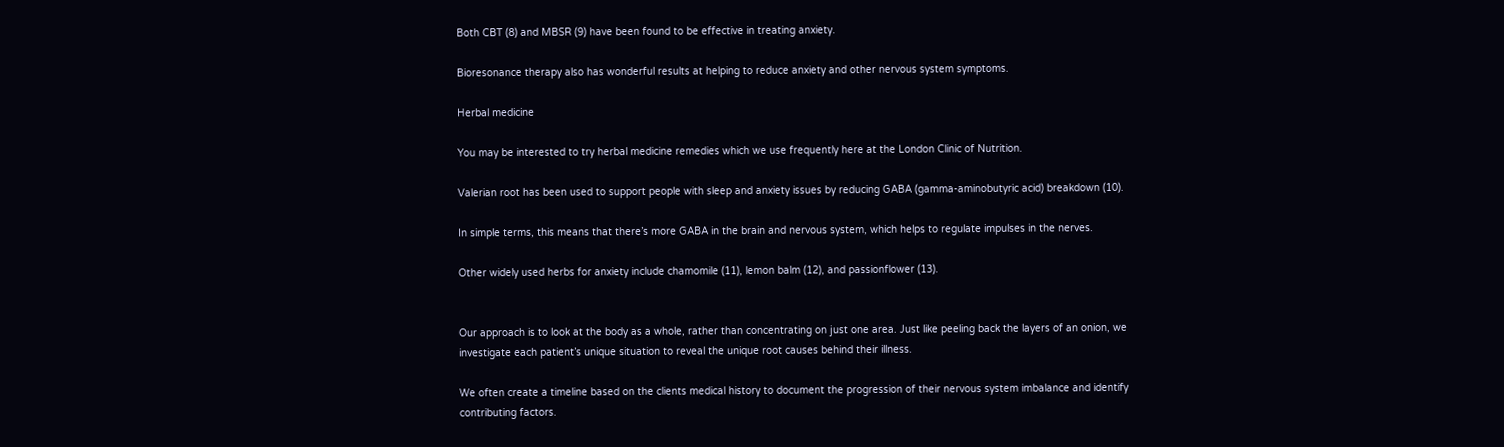Both CBT (8) and MBSR (9) have been found to be effective in treating anxiety.

Bioresonance therapy also has wonderful results at helping to reduce anxiety and other nervous system symptoms.

Herbal medicine

You may be interested to try herbal medicine remedies which we use frequently here at the London Clinic of Nutrition.

Valerian root has been used to support people with sleep and anxiety issues by reducing GABA (gamma-aminobutyric acid) breakdown (10).

In simple terms, this means that there’s more GABA in the brain and nervous system, which helps to regulate impulses in the nerves.

Other widely used herbs for anxiety include chamomile (11), lemon balm (12), and passionflower (13).


Our approach is to look at the body as a whole, rather than concentrating on just one area. Just like peeling back the layers of an onion, we investigate each patient’s unique situation to reveal the unique root causes behind their illness.

We often create a timeline based on the clients medical history to document the progression of their nervous system imbalance and identify contributing factors.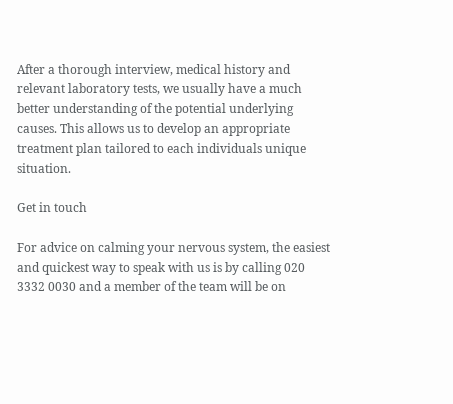After a thorough interview, medical history and relevant laboratory tests, we usually have a much better understanding of the potential underlying causes. This allows us to develop an appropriate treatment plan tailored to each individuals unique situation.

Get in touch

For advice on calming your nervous system, the easiest and quickest way to speak with us is by calling 020 3332 0030 and a member of the team will be on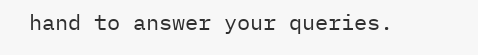hand to answer your queries.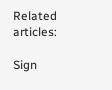Related articles:

Sign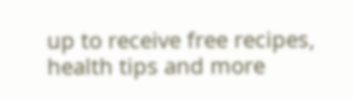up to receive free recipes, health tips and more